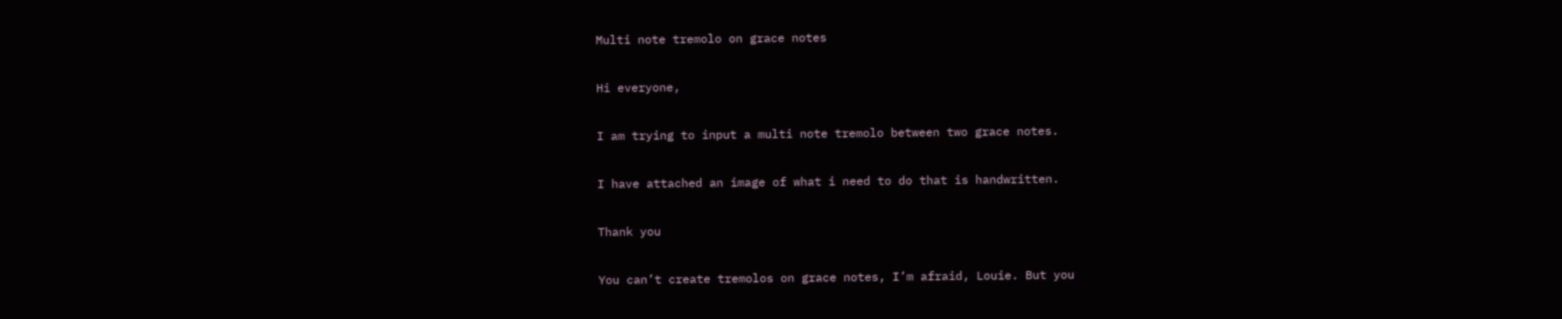Multi note tremolo on grace notes

Hi everyone,

I am trying to input a multi note tremolo between two grace notes.

I have attached an image of what i need to do that is handwritten.

Thank you

You can’t create tremolos on grace notes, I’m afraid, Louie. But you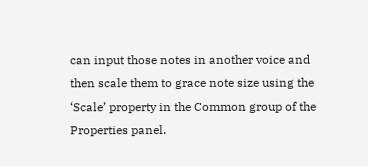can input those notes in another voice and then scale them to grace note size using the ‘Scale’ property in the Common group of the Properties panel.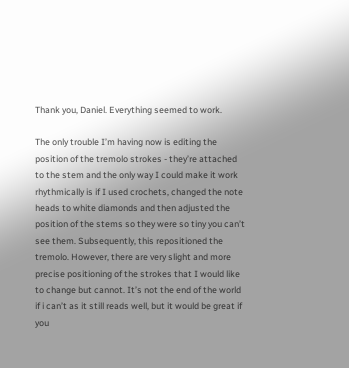Thank you, Daniel. Everything seemed to work.

The only trouble I’m having now is editing the position of the tremolo strokes - they’re attached to the stem and the only way I could make it work rhythmically is if I used crochets, changed the note heads to white diamonds and then adjusted the position of the stems so they were so tiny you can’t see them. Subsequently, this repositioned the tremolo. However, there are very slight and more precise positioning of the strokes that I would like to change but cannot. It’s not the end of the world if i can’t as it still reads well, but it would be great if you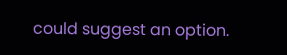could suggest an option.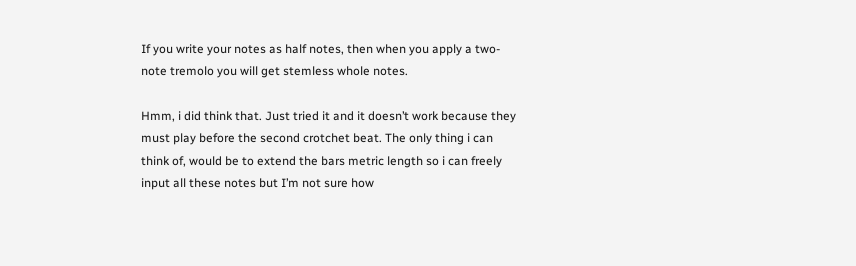If you write your notes as half notes, then when you apply a two-note tremolo you will get stemless whole notes.

Hmm, i did think that. Just tried it and it doesn’t work because they must play before the second crotchet beat. The only thing i can think of, would be to extend the bars metric length so i can freely input all these notes but I’m not sure how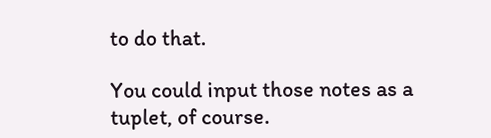to do that.

You could input those notes as a tuplet, of course.